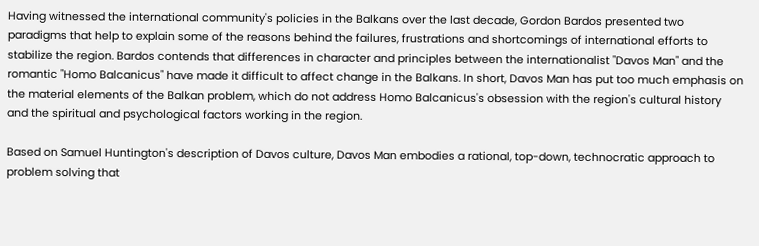Having witnessed the international community's policies in the Balkans over the last decade, Gordon Bardos presented two paradigms that help to explain some of the reasons behind the failures, frustrations and shortcomings of international efforts to stabilize the region. Bardos contends that differences in character and principles between the internationalist "Davos Man" and the romantic "Homo Balcanicus" have made it difficult to affect change in the Balkans. In short, Davos Man has put too much emphasis on the material elements of the Balkan problem, which do not address Homo Balcanicus's obsession with the region's cultural history and the spiritual and psychological factors working in the region.

Based on Samuel Huntington's description of Davos culture, Davos Man embodies a rational, top-down, technocratic approach to problem solving that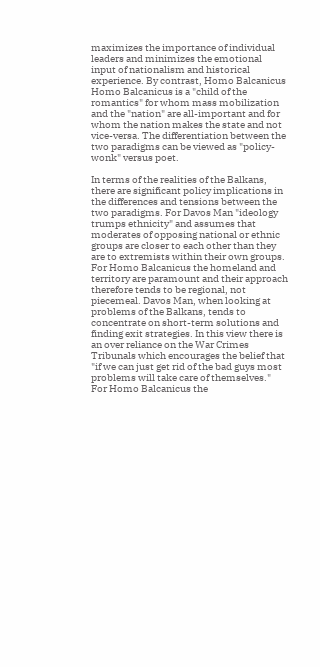maximizes the importance of individual leaders and minimizes the emotional input of nationalism and historical experience. By contrast, Homo Balcanicus Homo Balcanicus is a "child of the romantics" for whom mass mobilization and the "nation" are all-important and for whom the nation makes the state and not vice-versa. The differentiation between the two paradigms can be viewed as "policy-wonk" versus poet.

In terms of the realities of the Balkans, there are significant policy implications in the differences and tensions between the two paradigms. For Davos Man "ideology trumps ethnicity" and assumes that moderates of opposing national or ethnic groups are closer to each other than they are to extremists within their own groups. For Homo Balcanicus the homeland and territory are paramount and their approach therefore tends to be regional, not piecemeal. Davos Man, when looking at problems of the Balkans, tends to concentrate on short-term solutions and finding exit strategies. In this view there is an over reliance on the War Crimes Tribunals which encourages the belief that "if we can just get rid of the bad guys most problems will take care of themselves." For Homo Balcanicus the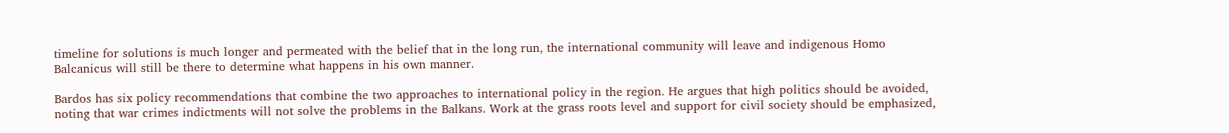timeline for solutions is much longer and permeated with the belief that in the long run, the international community will leave and indigenous Homo Balcanicus will still be there to determine what happens in his own manner.

Bardos has six policy recommendations that combine the two approaches to international policy in the region. He argues that high politics should be avoided, noting that war crimes indictments will not solve the problems in the Balkans. Work at the grass roots level and support for civil society should be emphasized,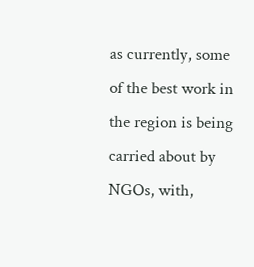as currently, some of the best work in the region is being carried about by NGOs, with,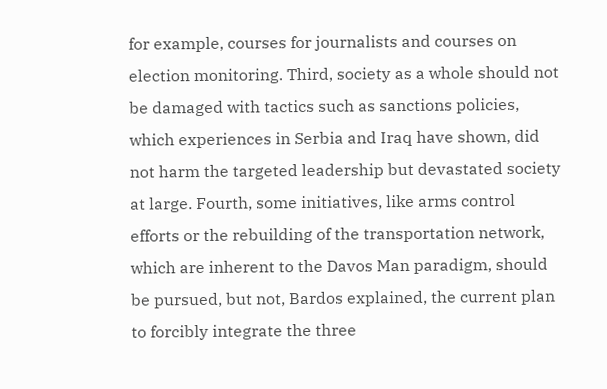for example, courses for journalists and courses on election monitoring. Third, society as a whole should not be damaged with tactics such as sanctions policies, which experiences in Serbia and Iraq have shown, did not harm the targeted leadership but devastated society at large. Fourth, some initiatives, like arms control efforts or the rebuilding of the transportation network, which are inherent to the Davos Man paradigm, should be pursued, but not, Bardos explained, the current plan to forcibly integrate the three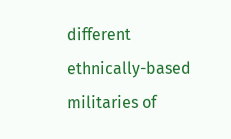different ethnically-based militaries of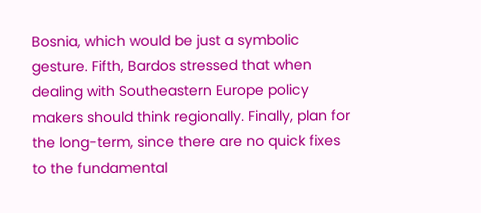Bosnia, which would be just a symbolic gesture. Fifth, Bardos stressed that when dealing with Southeastern Europe policy makers should think regionally. Finally, plan for the long-term, since there are no quick fixes to the fundamental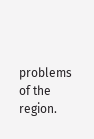problems of the region.